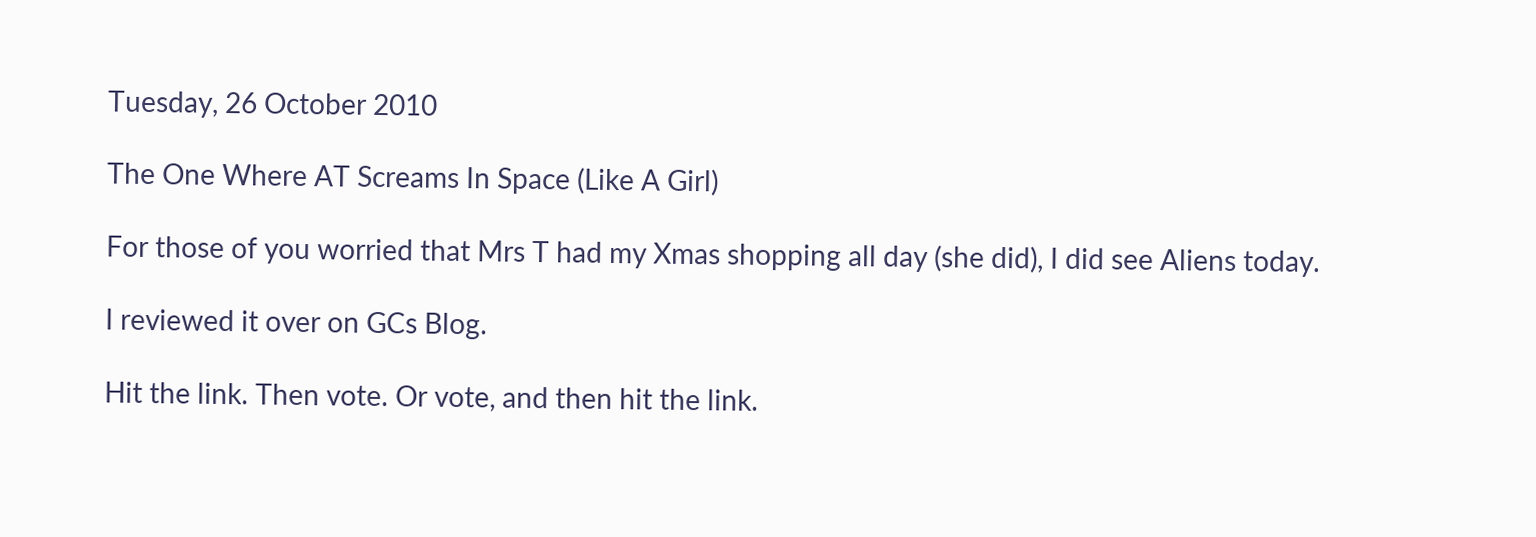Tuesday, 26 October 2010

The One Where AT Screams In Space (Like A Girl)

For those of you worried that Mrs T had my Xmas shopping all day (she did), I did see Aliens today.

I reviewed it over on GCs Blog.

Hit the link. Then vote. Or vote, and then hit the link.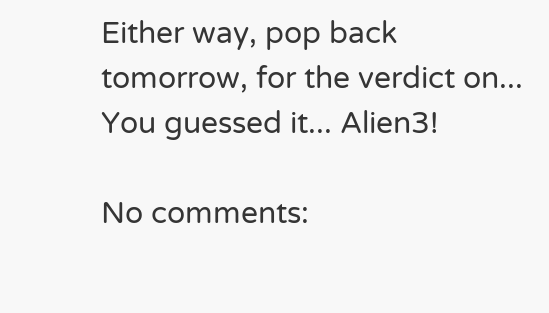Either way, pop back tomorrow, for the verdict on... You guessed it... Alien3!

No comments: